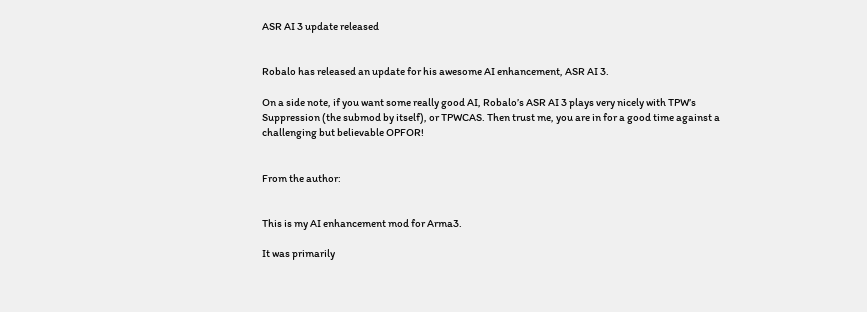ASR AI 3 update released


Robalo has released an update for his awesome AI enhancement, ASR AI 3.

On a side note, if you want some really good AI, Robalo’s ASR AI 3 plays very nicely with TPW’s Suppression (the submod by itself), or TPWCAS. Then trust me, you are in for a good time against a challenging but believable OPFOR!


From the author:


This is my AI enhancement mod for Arma3.

It was primarily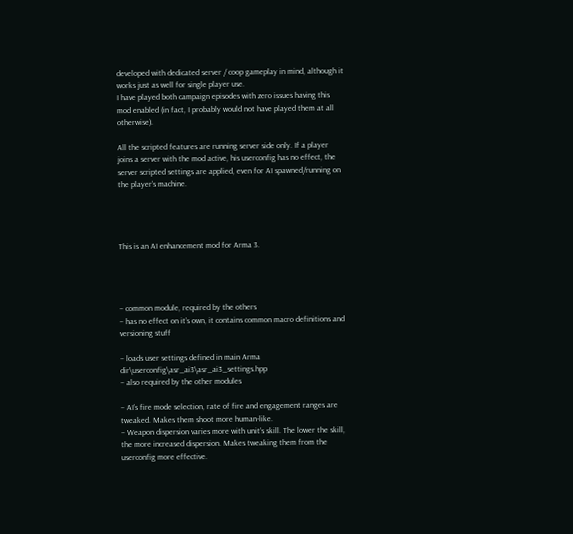developed with dedicated server / coop gameplay in mind, although it works just as well for single player use.
I have played both campaign episodes with zero issues having this mod enabled (in fact, I probably would not have played them at all otherwise).

All the scripted features are running server side only. If a player joins a server with the mod active, his userconfig has no effect, the server scripted settings are applied, even for AI spawned/running on the player’s machine.




This is an AI enhancement mod for Arma 3.




– common module, required by the others
– has no effect on it’s own, it contains common macro definitions and versioning stuff

– loads user settings defined in main Arma dir\userconfig\asr_ai3\asr_ai3_settings.hpp
– also required by the other modules

– AI’s fire mode selection, rate of fire and engagement ranges are tweaked. Makes them shoot more human-like.
– Weapon dispersion varies more with unit’s skill. The lower the skill, the more increased dispersion. Makes tweaking them from the userconfig more effective.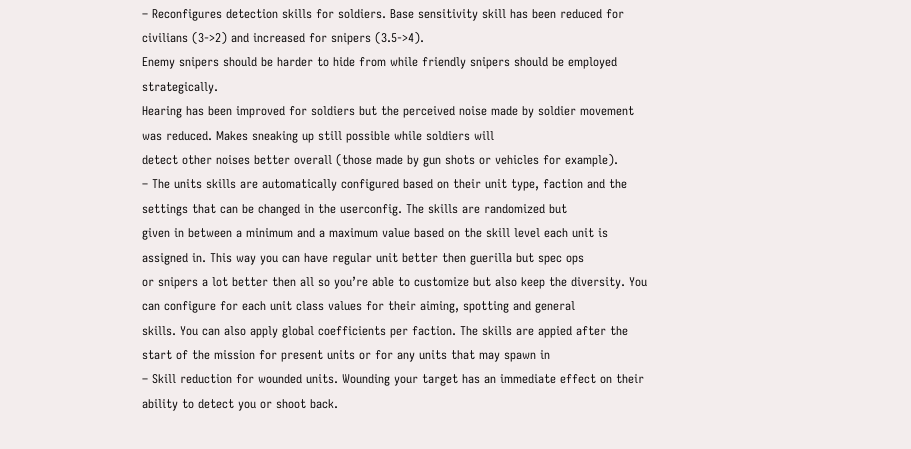– Reconfigures detection skills for soldiers. Base sensitivity skill has been reduced for civilians (3->2) and increased for snipers (3.5->4).
Enemy snipers should be harder to hide from while friendly snipers should be employed strategically.
Hearing has been improved for soldiers but the perceived noise made by soldier movement was reduced. Makes sneaking up still possible while soldiers will
detect other noises better overall (those made by gun shots or vehicles for example).
– The units skills are automatically configured based on their unit type, faction and the settings that can be changed in the userconfig. The skills are randomized but
given in between a minimum and a maximum value based on the skill level each unit is assigned in. This way you can have regular unit better then guerilla but spec ops
or snipers a lot better then all so you’re able to customize but also keep the diversity. You can configure for each unit class values for their aiming, spotting and general
skills. You can also apply global coefficients per faction. The skills are appied after the start of the mission for present units or for any units that may spawn in
– Skill reduction for wounded units. Wounding your target has an immediate effect on their ability to detect you or shoot back.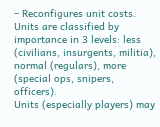– Reconfigures unit costs. Units are classified by importance in 3 levels: less (civilians, insurgents, militia), normal (regulars), more (special ops, snipers, officers).
Units (especially players) may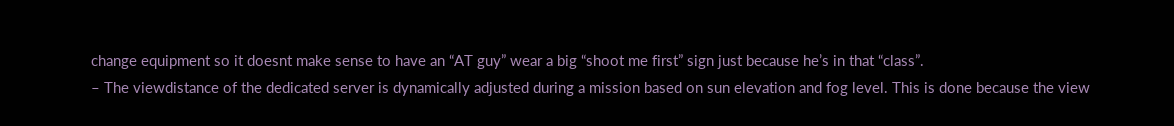change equipment so it doesnt make sense to have an “AT guy” wear a big “shoot me first” sign just because he’s in that “class”.
– The viewdistance of the dedicated server is dynamically adjusted during a mission based on sun elevation and fog level. This is done because the view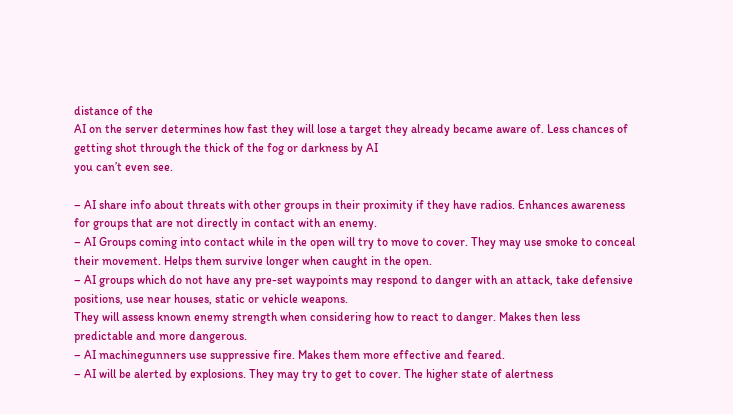distance of the
AI on the server determines how fast they will lose a target they already became aware of. Less chances of getting shot through the thick of the fog or darkness by AI
you can’t even see.

– AI share info about threats with other groups in their proximity if they have radios. Enhances awareness for groups that are not directly in contact with an enemy.
– AI Groups coming into contact while in the open will try to move to cover. They may use smoke to conceal their movement. Helps them survive longer when caught in the open.
– AI groups which do not have any pre-set waypoints may respond to danger with an attack, take defensive positions, use near houses, static or vehicle weapons.
They will assess known enemy strength when considering how to react to danger. Makes then less predictable and more dangerous.
– AI machinegunners use suppressive fire. Makes them more effective and feared.
– AI will be alerted by explosions. They may try to get to cover. The higher state of alertness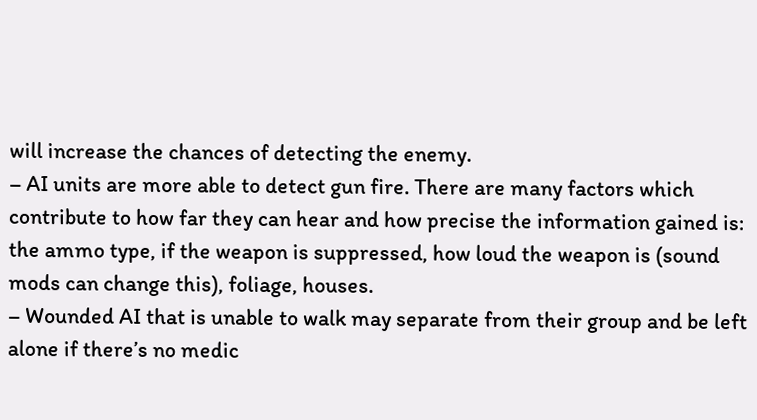will increase the chances of detecting the enemy.
– AI units are more able to detect gun fire. There are many factors which contribute to how far they can hear and how precise the information gained is:
the ammo type, if the weapon is suppressed, how loud the weapon is (sound mods can change this), foliage, houses.
– Wounded AI that is unable to walk may separate from their group and be left alone if there’s no medic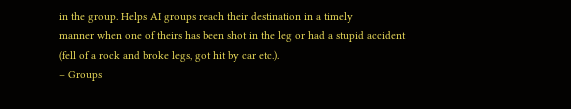in the group. Helps AI groups reach their destination in a timely
manner when one of theirs has been shot in the leg or had a stupid accident (fell of a rock and broke legs, got hit by car etc.).
– Groups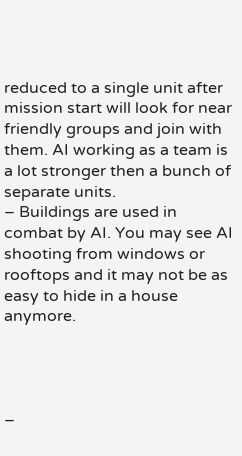reduced to a single unit after mission start will look for near friendly groups and join with them. AI working as a team is a lot stronger then a bunch of separate units.
– Buildings are used in combat by AI. You may see AI shooting from windows or rooftops and it may not be as easy to hide in a house anymore.




–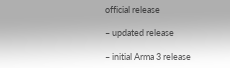official release

– updated release

– initial Arma 3 release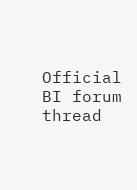Official BI forum thread